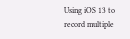Using iOS 13 to record multiple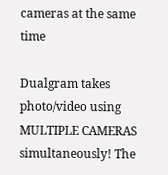cameras at the same time

Dualgram takes photo/video using MULTIPLE CAMERAS simultaneously! The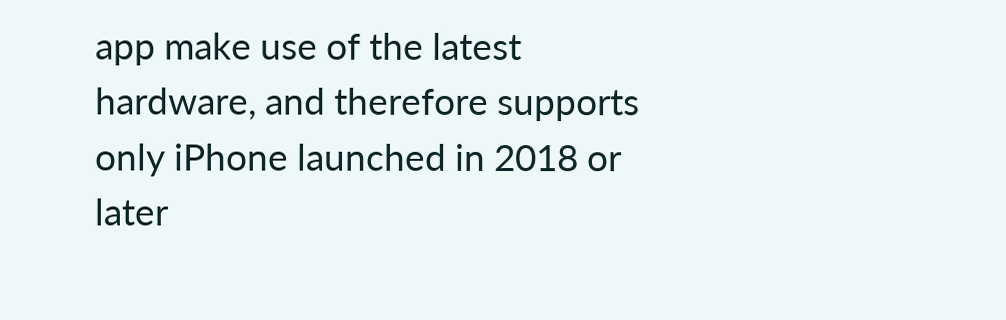app make use of the latest hardware, and therefore supports only iPhone launched in 2018 or later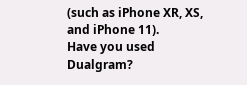(such as iPhone XR, XS, and iPhone 11).
Have you used Dualgram?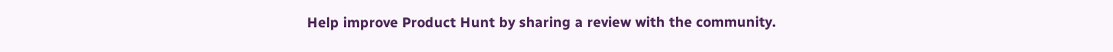Help improve Product Hunt by sharing a review with the community.